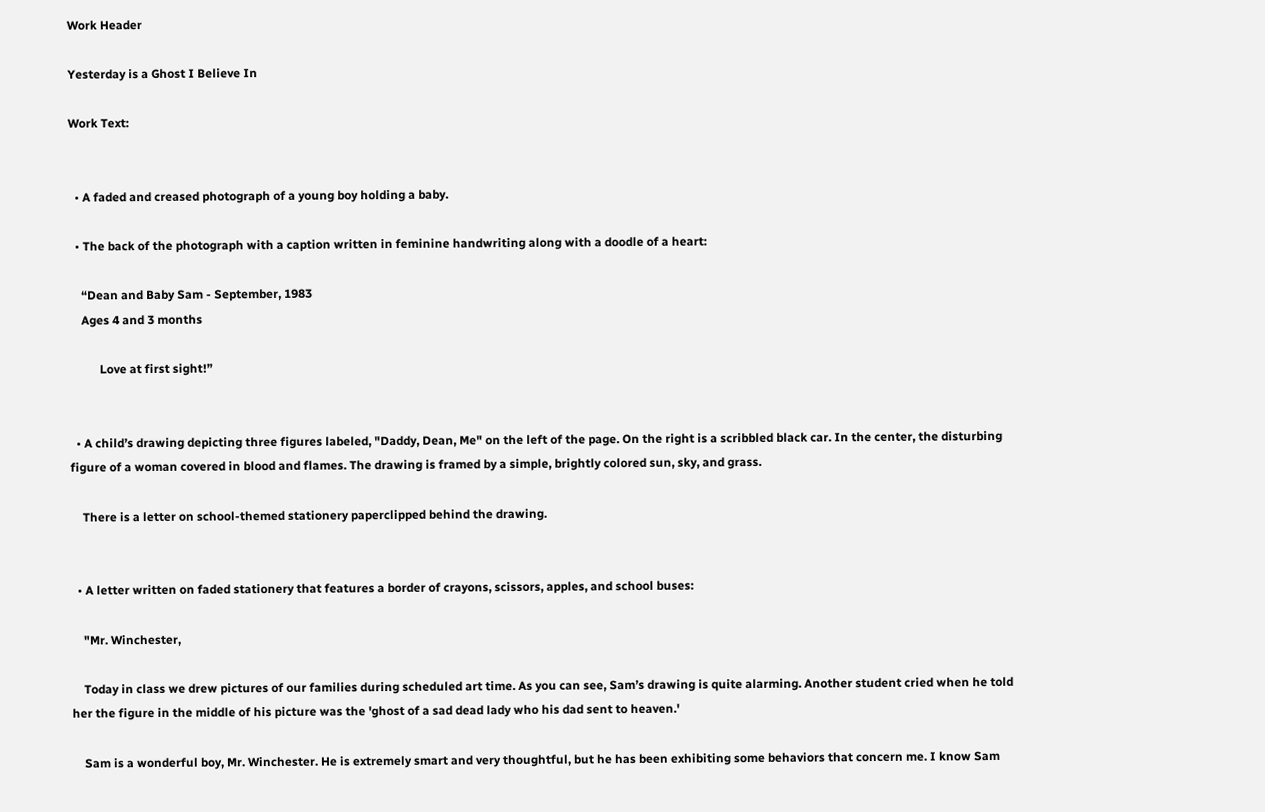Work Header

Yesterday is a Ghost I Believe In

Work Text:


  • A faded and creased photograph of a young boy holding a baby.

  • The back of the photograph with a caption written in feminine handwriting along with a doodle of a heart:

    “Dean and Baby Sam - September, 1983
    Ages 4 and 3 months

          Love at first sight!”


  • A child’s drawing depicting three figures labeled, "Daddy, Dean, Me" on the left of the page. On the right is a scribbled black car. In the center, the disturbing figure of a woman covered in blood and flames. The drawing is framed by a simple, brightly colored sun, sky, and grass.

    There is a letter on school-themed stationery paperclipped behind the drawing.


  • A letter written on faded stationery that features a border of crayons, scissors, apples, and school buses:

    "Mr. Winchester,

    Today in class we drew pictures of our families during scheduled art time. As you can see, Sam’s drawing is quite alarming. Another student cried when he told her the figure in the middle of his picture was the 'ghost of a sad dead lady who his dad sent to heaven.'

    Sam is a wonderful boy, Mr. Winchester. He is extremely smart and very thoughtful, but he has been exhibiting some behaviors that concern me. I know Sam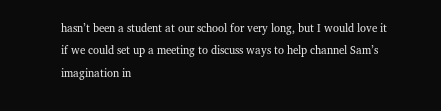hasn’t been a student at our school for very long, but I would love it if we could set up a meeting to discuss ways to help channel Sam’s imagination in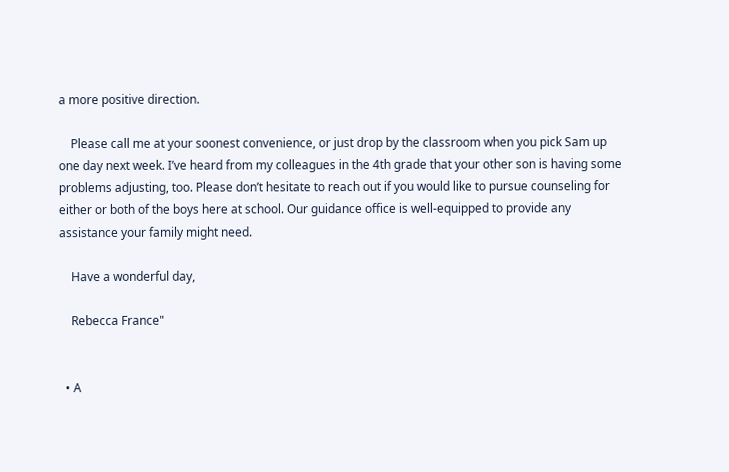a more positive direction.

    Please call me at your soonest convenience, or just drop by the classroom when you pick Sam up one day next week. I’ve heard from my colleagues in the 4th grade that your other son is having some problems adjusting, too. Please don’t hesitate to reach out if you would like to pursue counseling for either or both of the boys here at school. Our guidance office is well-equipped to provide any assistance your family might need.

    Have a wonderful day,

    Rebecca France"


  • A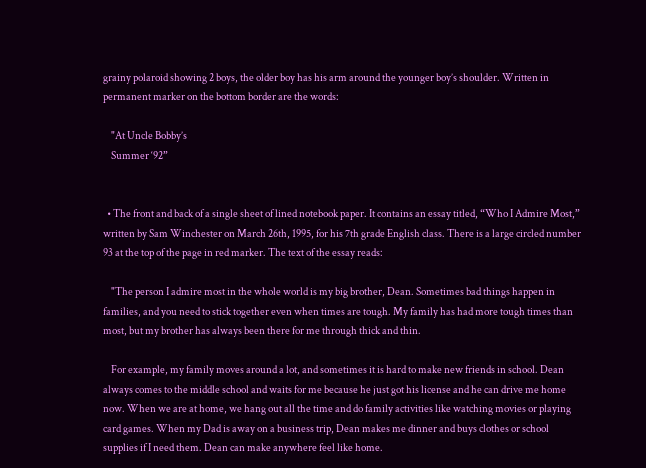grainy polaroid showing 2 boys, the older boy has his arm around the younger boy’s shoulder. Written in permanent marker on the bottom border are the words:

    "At Uncle Bobby’s
    Summer ‘92”


  • The front and back of a single sheet of lined notebook paper. It contains an essay titled, “Who I Admire Most,” written by Sam Winchester on March 26th, 1995, for his 7th grade English class. There is a large circled number 93 at the top of the page in red marker. The text of the essay reads:

    "The person I admire most in the whole world is my big brother, Dean. Sometimes bad things happen in families, and you need to stick together even when times are tough. My family has had more tough times than most, but my brother has always been there for me through thick and thin.

    For example, my family moves around a lot, and sometimes it is hard to make new friends in school. Dean always comes to the middle school and waits for me because he just got his license and he can drive me home now. When we are at home, we hang out all the time and do family activities like watching movies or playing card games. When my Dad is away on a business trip, Dean makes me dinner and buys clothes or school supplies if I need them. Dean can make anywhere feel like home.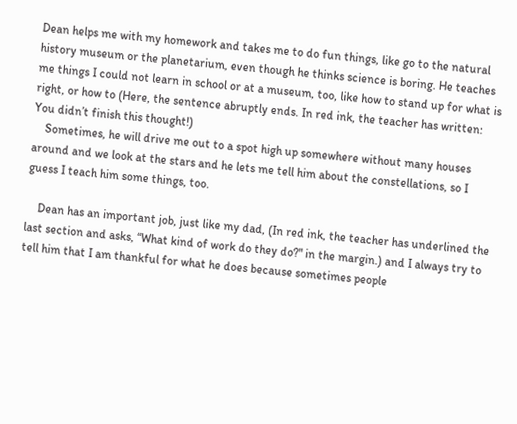Dean helps me with my homework and takes me to do fun things, like go to the natural history museum or the planetarium, even though he thinks science is boring. He teaches me things I could not learn in school or at a museum, too, like how to stand up for what is right, or how to (Here, the sentence abruptly ends. In red ink, the teacher has written: You didn’t finish this thought!)
    Sometimes, he will drive me out to a spot high up somewhere without many houses around and we look at the stars and he lets me tell him about the constellations, so I guess I teach him some things, too.

    Dean has an important job, just like my dad, (In red ink, the teacher has underlined the last section and asks, “What kind of work do they do?" in the margin.) and I always try to tell him that I am thankful for what he does because sometimes people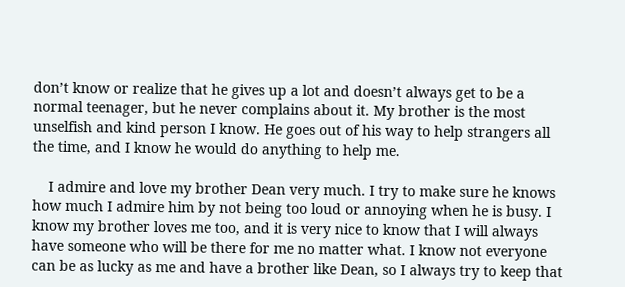don’t know or realize that he gives up a lot and doesn’t always get to be a normal teenager, but he never complains about it. My brother is the most unselfish and kind person I know. He goes out of his way to help strangers all the time, and I know he would do anything to help me.

    I admire and love my brother Dean very much. I try to make sure he knows how much I admire him by not being too loud or annoying when he is busy. I know my brother loves me too, and it is very nice to know that I will always have someone who will be there for me no matter what. I know not everyone can be as lucky as me and have a brother like Dean, so I always try to keep that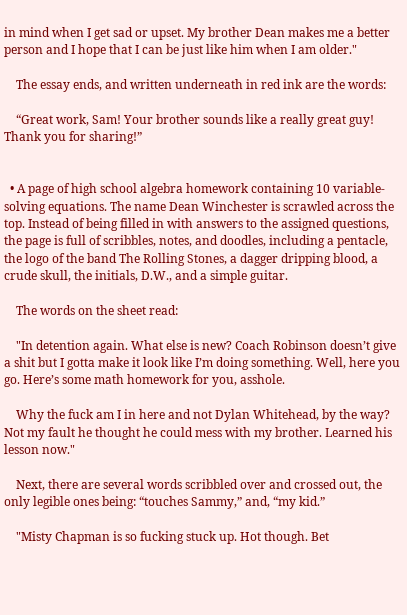in mind when I get sad or upset. My brother Dean makes me a better person and I hope that I can be just like him when I am older."

    The essay ends, and written underneath in red ink are the words:

    “Great work, Sam! Your brother sounds like a really great guy! Thank you for sharing!”


  • A page of high school algebra homework containing 10 variable-solving equations. The name Dean Winchester is scrawled across the top. Instead of being filled in with answers to the assigned questions, the page is full of scribbles, notes, and doodles, including a pentacle, the logo of the band The Rolling Stones, a dagger dripping blood, a crude skull, the initials, D.W., and a simple guitar.

    The words on the sheet read:

    "In detention again. What else is new? Coach Robinson doesn’t give a shit but I gotta make it look like I’m doing something. Well, here you go. Here’s some math homework for you, asshole.

    Why the fuck am I in here and not Dylan Whitehead, by the way? Not my fault he thought he could mess with my brother. Learned his lesson now."

    Next, there are several words scribbled over and crossed out, the only legible ones being: “touches Sammy,” and, “my kid.”

    "Misty Chapman is so fucking stuck up. Hot though. Bet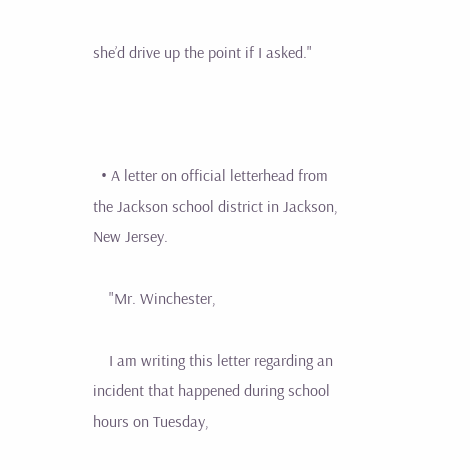she’d drive up the point if I asked."



  • A letter on official letterhead from the Jackson school district in Jackson, New Jersey.

    "Mr. Winchester,

    I am writing this letter regarding an incident that happened during school hours on Tuesday,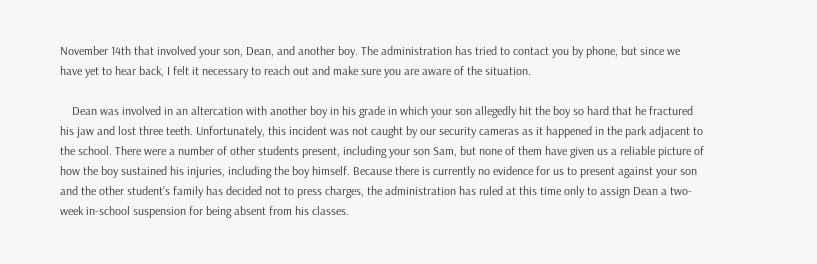November 14th that involved your son, Dean, and another boy. The administration has tried to contact you by phone, but since we have yet to hear back, I felt it necessary to reach out and make sure you are aware of the situation.

    Dean was involved in an altercation with another boy in his grade in which your son allegedly hit the boy so hard that he fractured his jaw and lost three teeth. Unfortunately, this incident was not caught by our security cameras as it happened in the park adjacent to the school. There were a number of other students present, including your son Sam, but none of them have given us a reliable picture of how the boy sustained his injuries, including the boy himself. Because there is currently no evidence for us to present against your son and the other student’s family has decided not to press charges, the administration has ruled at this time only to assign Dean a two-week in-school suspension for being absent from his classes.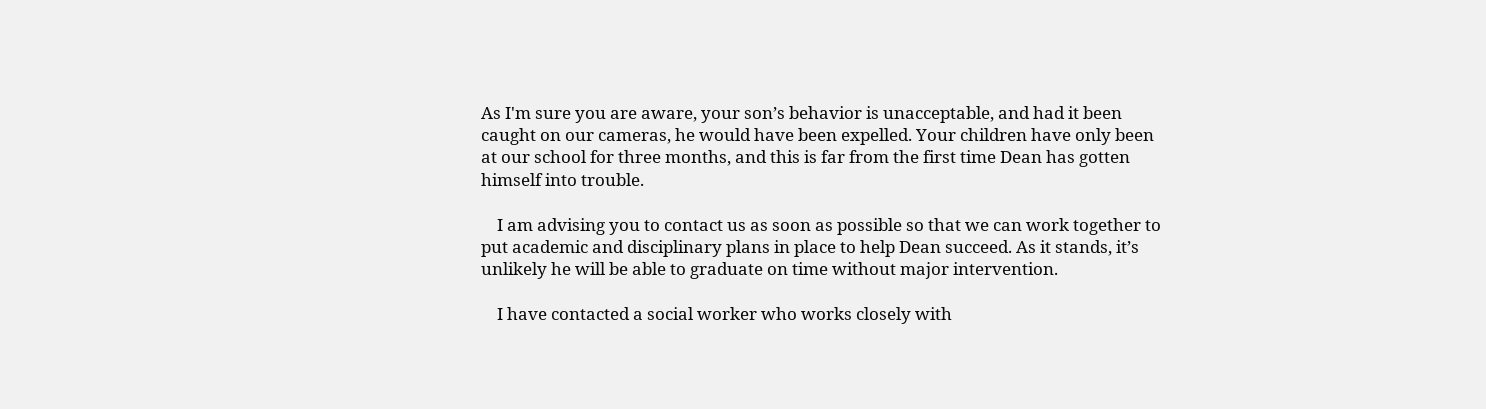As I'm sure you are aware, your son’s behavior is unacceptable, and had it been caught on our cameras, he would have been expelled. Your children have only been at our school for three months, and this is far from the first time Dean has gotten himself into trouble.

    I am advising you to contact us as soon as possible so that we can work together to put academic and disciplinary plans in place to help Dean succeed. As it stands, it’s unlikely he will be able to graduate on time without major intervention.

    I have contacted a social worker who works closely with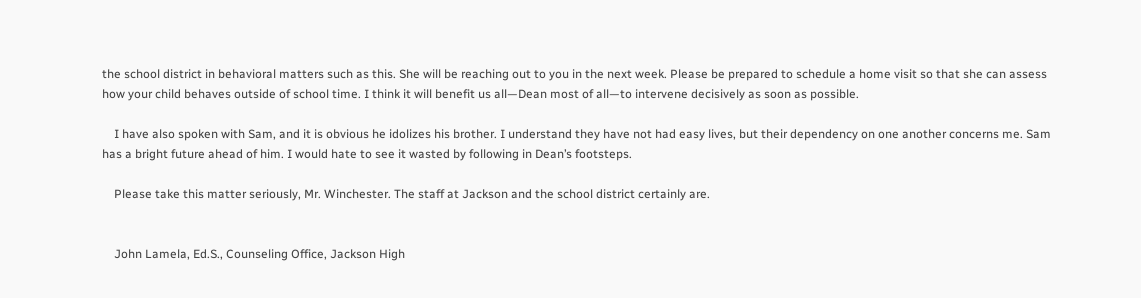the school district in behavioral matters such as this. She will be reaching out to you in the next week. Please be prepared to schedule a home visit so that she can assess how your child behaves outside of school time. I think it will benefit us all—Dean most of all—to intervene decisively as soon as possible.

    I have also spoken with Sam, and it is obvious he idolizes his brother. I understand they have not had easy lives, but their dependency on one another concerns me. Sam has a bright future ahead of him. I would hate to see it wasted by following in Dean’s footsteps.

    Please take this matter seriously, Mr. Winchester. The staff at Jackson and the school district certainly are.


    John Lamela, Ed.S., Counseling Office, Jackson High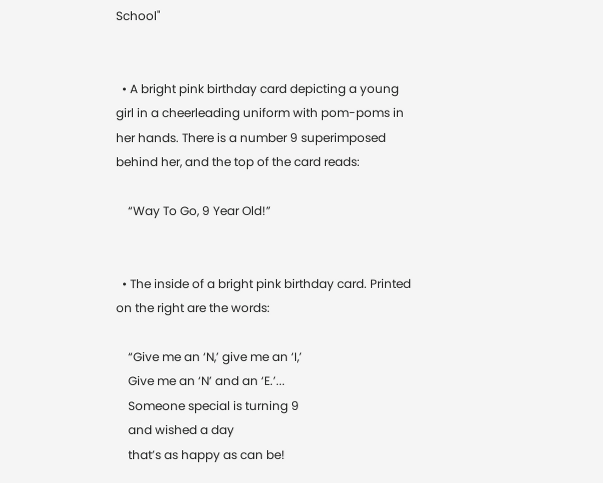School"


  • A bright pink birthday card depicting a young girl in a cheerleading uniform with pom-poms in her hands. There is a number 9 superimposed behind her, and the top of the card reads:

    “Way To Go, 9 Year Old!”


  • The inside of a bright pink birthday card. Printed on the right are the words:

    “Give me an ‘N,’ give me an ‘I,’
    Give me an ‘N’ and an ‘E.’...
    Someone special is turning 9
    and wished a day
    that’s as happy as can be!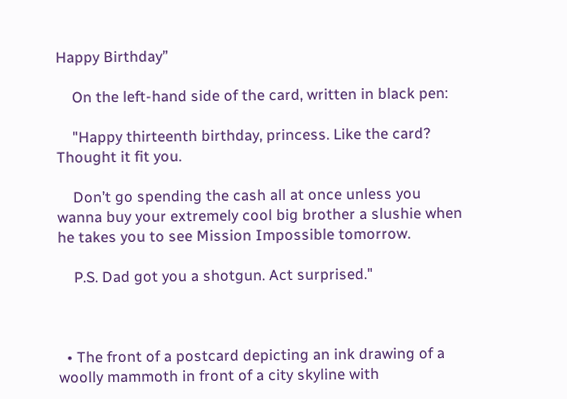Happy Birthday”

    On the left-hand side of the card, written in black pen:

    "Happy thirteenth birthday, princess. Like the card? Thought it fit you.

    Don’t go spending the cash all at once unless you wanna buy your extremely cool big brother a slushie when he takes you to see Mission Impossible tomorrow.

    P.S. Dad got you a shotgun. Act surprised."



  • The front of a postcard depicting an ink drawing of a woolly mammoth in front of a city skyline with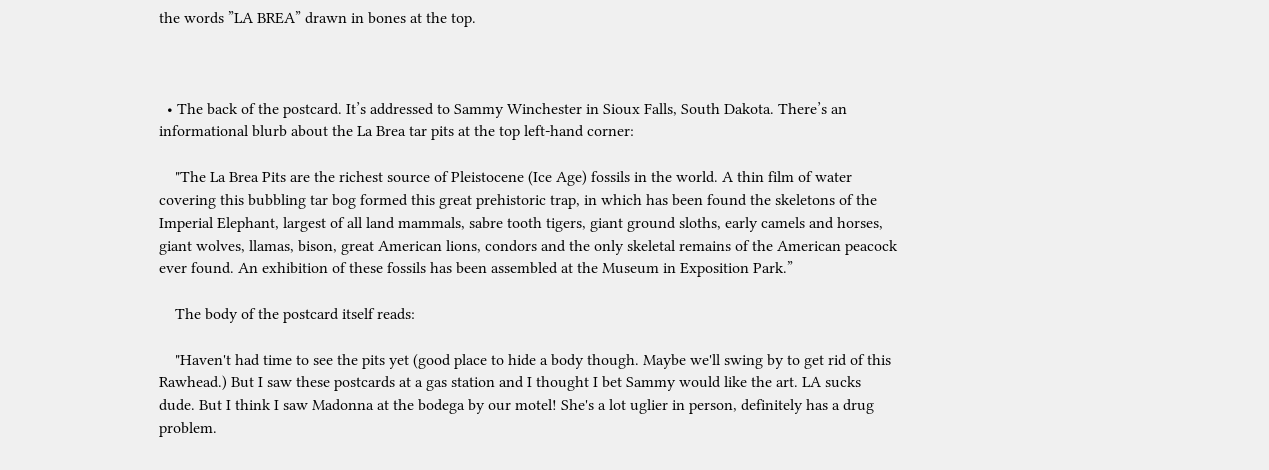the words ”LA BREA” drawn in bones at the top.



  • The back of the postcard. It’s addressed to Sammy Winchester in Sioux Falls, South Dakota. There’s an informational blurb about the La Brea tar pits at the top left-hand corner:

    "The La Brea Pits are the richest source of Pleistocene (Ice Age) fossils in the world. A thin film of water covering this bubbling tar bog formed this great prehistoric trap, in which has been found the skeletons of the Imperial Elephant, largest of all land mammals, sabre tooth tigers, giant ground sloths, early camels and horses, giant wolves, llamas, bison, great American lions, condors and the only skeletal remains of the American peacock ever found. An exhibition of these fossils has been assembled at the Museum in Exposition Park.”

    The body of the postcard itself reads:

    "Haven't had time to see the pits yet (good place to hide a body though. Maybe we'll swing by to get rid of this Rawhead.) But I saw these postcards at a gas station and I thought I bet Sammy would like the art. LA sucks dude. But I think I saw Madonna at the bodega by our motel! She's a lot uglier in person, definitely has a drug problem.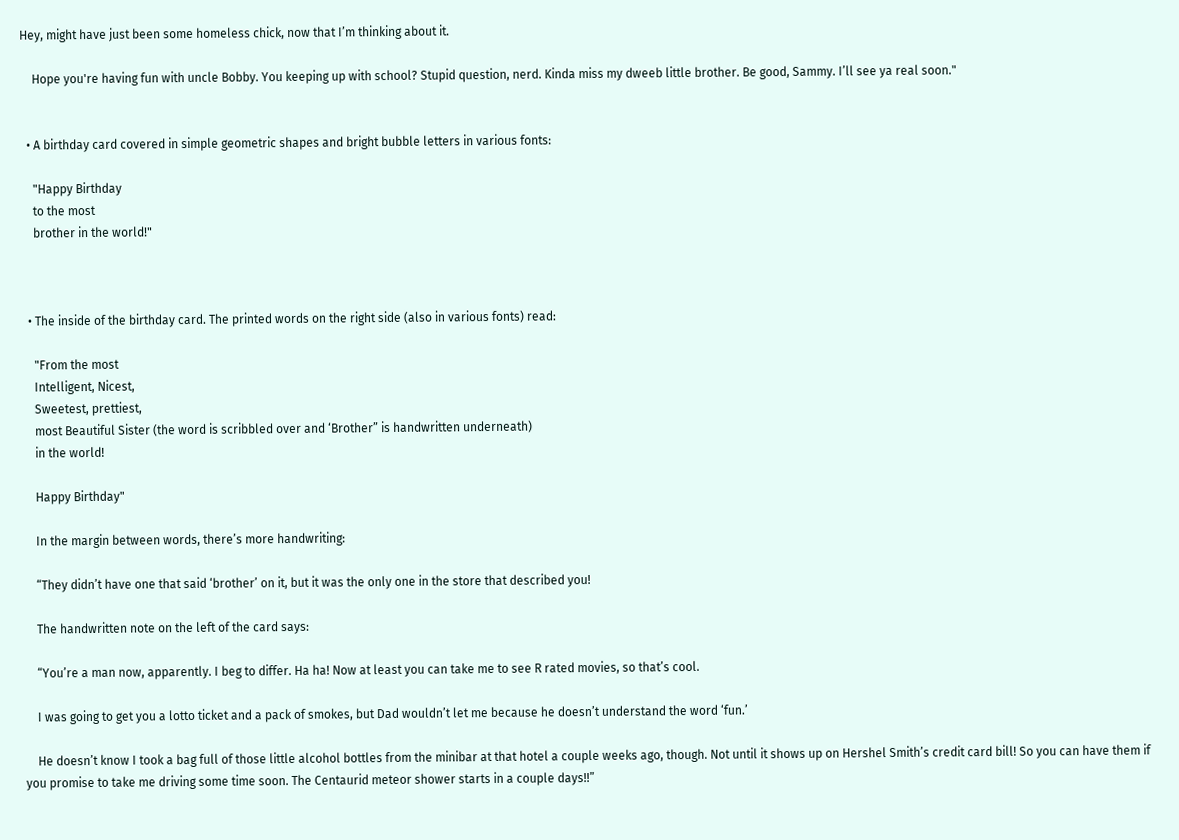Hey, might have just been some homeless chick, now that I’m thinking about it.

    Hope you're having fun with uncle Bobby. You keeping up with school? Stupid question, nerd. Kinda miss my dweeb little brother. Be good, Sammy. I’ll see ya real soon."


  • A birthday card covered in simple geometric shapes and bright bubble letters in various fonts:

    "Happy Birthday
    to the most
    brother in the world!"



  • The inside of the birthday card. The printed words on the right side (also in various fonts) read:

    "From the most
    Intelligent, Nicest,
    Sweetest, prettiest,
    most Beautiful Sister (the word is scribbled over and ‘Brother” is handwritten underneath)
    in the world!

    Happy Birthday"

    In the margin between words, there’s more handwriting:

    “They didn’t have one that said ‘brother’ on it, but it was the only one in the store that described you!

    The handwritten note on the left of the card says:

    “You’re a man now, apparently. I beg to differ. Ha ha! Now at least you can take me to see R rated movies, so that’s cool.

    I was going to get you a lotto ticket and a pack of smokes, but Dad wouldn’t let me because he doesn’t understand the word ‘fun.’

    He doesn’t know I took a bag full of those little alcohol bottles from the minibar at that hotel a couple weeks ago, though. Not until it shows up on Hershel Smith’s credit card bill! So you can have them if you promise to take me driving some time soon. The Centaurid meteor shower starts in a couple days!!”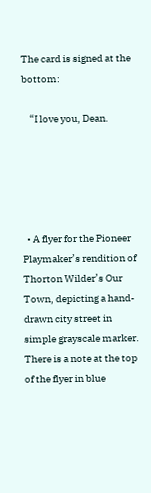The card is signed at the bottom:

    “I love you, Dean.





  • A flyer for the Pioneer Playmaker’s rendition of Thorton Wilder’s Our Town, depicting a hand-drawn city street in simple grayscale marker. There is a note at the top of the flyer in blue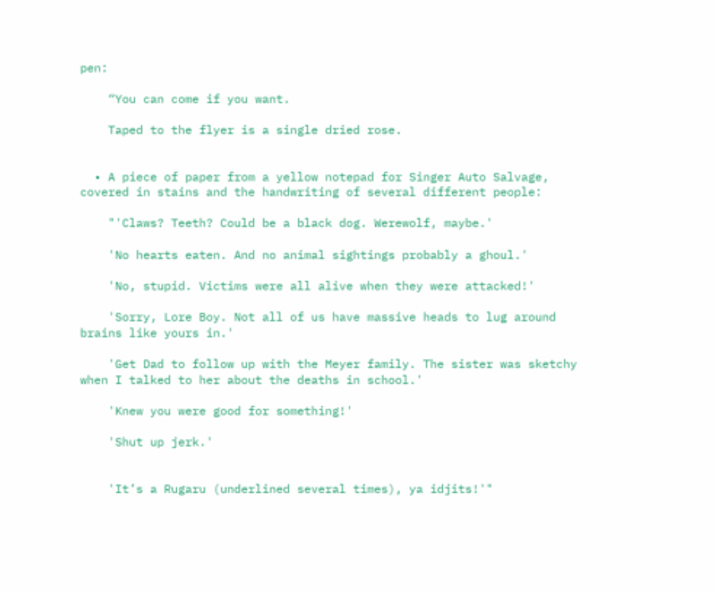pen:

    “You can come if you want.

    Taped to the flyer is a single dried rose.


  • A piece of paper from a yellow notepad for Singer Auto Salvage, covered in stains and the handwriting of several different people:

    "'Claws? Teeth? Could be a black dog. Werewolf, maybe.'

    'No hearts eaten. And no animal sightings probably a ghoul.'

    'No, stupid. Victims were all alive when they were attacked!'

    'Sorry, Lore Boy. Not all of us have massive heads to lug around brains like yours in.'

    'Get Dad to follow up with the Meyer family. The sister was sketchy when I talked to her about the deaths in school.'

    'Knew you were good for something!'

    'Shut up jerk.'


    'It’s a Rugaru (underlined several times), ya idjits!'"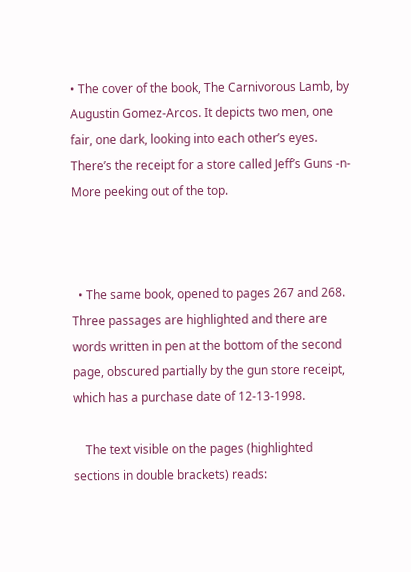• The cover of the book, The Carnivorous Lamb, by Augustin Gomez-Arcos. It depicts two men, one fair, one dark, looking into each other’s eyes. There’s the receipt for a store called Jeff’s Guns -n- More peeking out of the top.



  • The same book, opened to pages 267 and 268. Three passages are highlighted and there are words written in pen at the bottom of the second page, obscured partially by the gun store receipt, which has a purchase date of 12-13-1998.

    The text visible on the pages (highlighted sections in double brackets) reads: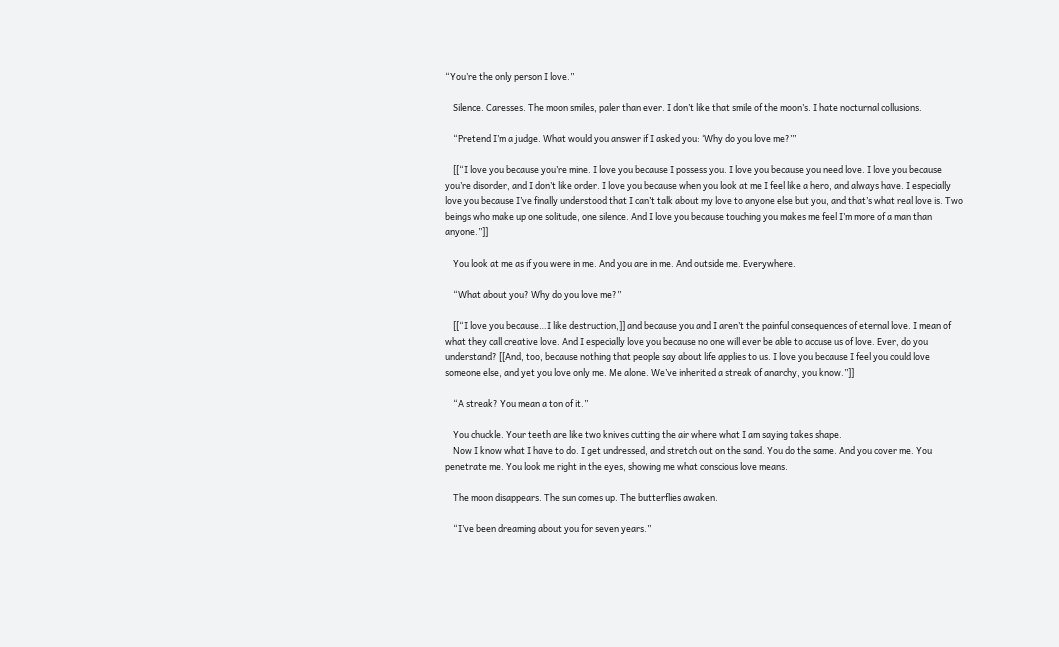“You’re the only person I love.”

    Silence. Caresses. The moon smiles, paler than ever. I don’t like that smile of the moon’s. I hate nocturnal collusions.

    “Pretend I’m a judge. What would you answer if I asked you: ‘Why do you love me?’”

    [[“I love you because you’re mine. I love you because I possess you. I love you because you need love. I love you because you’re disorder, and I don’t like order. I love you because when you look at me I feel like a hero, and always have. I especially love you because I’ve finally understood that I can’t talk about my love to anyone else but you, and that’s what real love is. Two beings who make up one solitude, one silence. And I love you because touching you makes me feel I’m more of a man than anyone.”]]

    You look at me as if you were in me. And you are in me. And outside me. Everywhere.

    “What about you? Why do you love me?”

    [[“I love you because…I like destruction,]] and because you and I aren’t the painful consequences of eternal love. I mean of what they call creative love. And I especially love you because no one will ever be able to accuse us of love. Ever, do you understand? [[And, too, because nothing that people say about life applies to us. I love you because I feel you could love someone else, and yet you love only me. Me alone. We’ve inherited a streak of anarchy, you know.”]]

    “A streak? You mean a ton of it.”

    You chuckle. Your teeth are like two knives cutting the air where what I am saying takes shape.
    Now I know what I have to do. I get undressed, and stretch out on the sand. You do the same. And you cover me. You penetrate me. You look me right in the eyes, showing me what conscious love means.

    The moon disappears. The sun comes up. The butterflies awaken.

    “I’ve been dreaming about you for seven years.”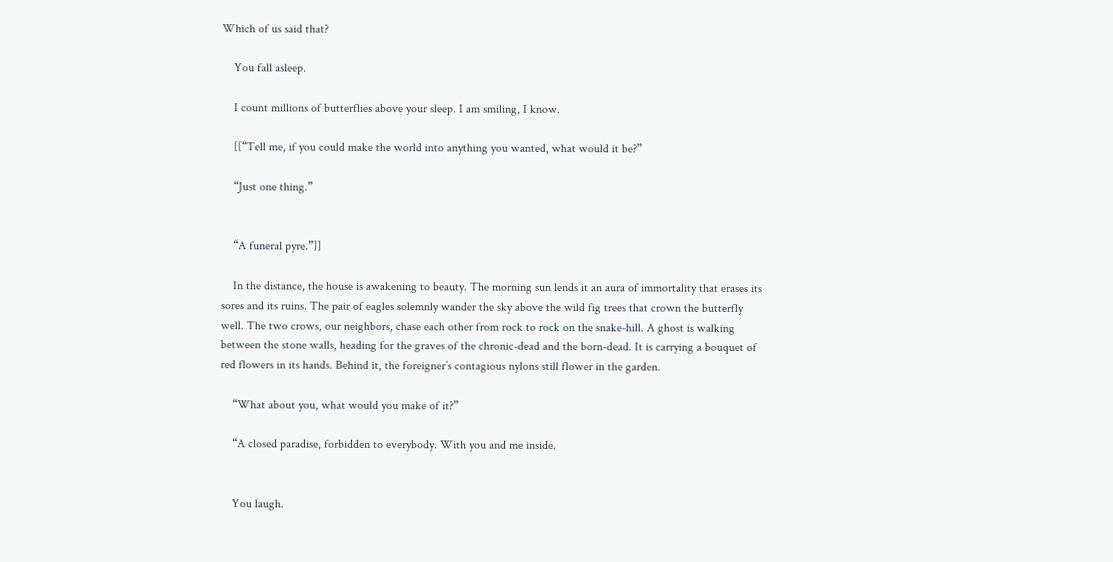Which of us said that?

    You fall asleep.

    I count millions of butterflies above your sleep. I am smiling, I know.

    [[“Tell me, if you could make the world into anything you wanted, what would it be?”

    “Just one thing.”


    “A funeral pyre.”]]

    In the distance, the house is awakening to beauty. The morning sun lends it an aura of immortality that erases its sores and its ruins. The pair of eagles solemnly wander the sky above the wild fig trees that crown the butterfly well. The two crows, our neighbors, chase each other from rock to rock on the snake-hill. A ghost is walking between the stone walls, heading for the graves of the chronic-dead and the born-dead. It is carrying a bouquet of red flowers in its hands. Behind it, the foreigner’s contagious nylons still flower in the garden.

    “What about you, what would you make of it?”

    “A closed paradise, forbidden to everybody. With you and me inside.


    You laugh.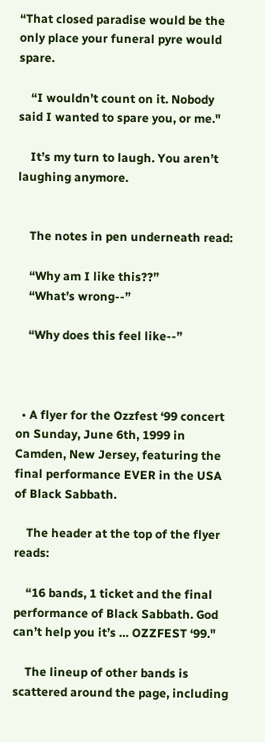“That closed paradise would be the only place your funeral pyre would spare.

    “I wouldn’t count on it. Nobody said I wanted to spare you, or me."

    It’s my turn to laugh. You aren’t laughing anymore.


    The notes in pen underneath read:

    “Why am I like this??”
    “What’s wrong--”

    “Why does this feel like--”



  • A flyer for the Ozzfest ‘99 concert on Sunday, June 6th, 1999 in Camden, New Jersey, featuring the final performance EVER in the USA of Black Sabbath.

    The header at the top of the flyer reads:

    “16 bands, 1 ticket and the final performance of Black Sabbath. God can’t help you it’s … OZZFEST ‘99."

    The lineup of other bands is scattered around the page, including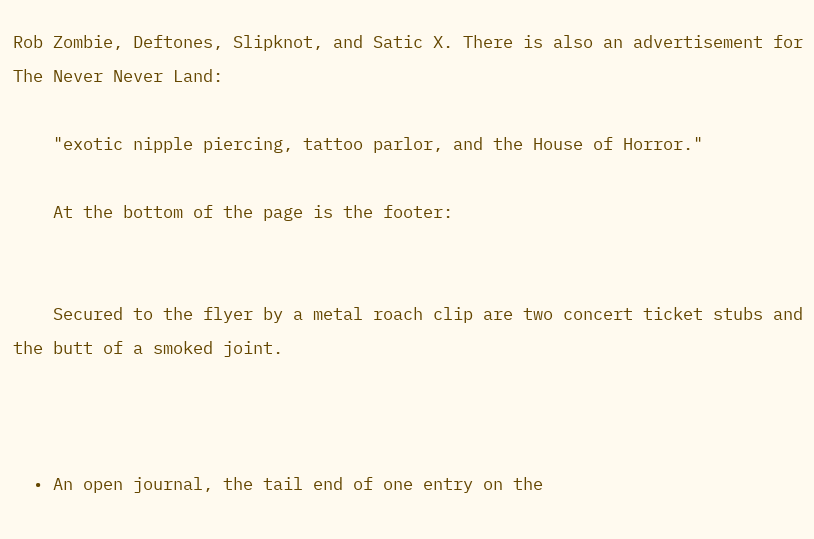Rob Zombie, Deftones, Slipknot, and Satic X. There is also an advertisement for The Never Never Land:

    "exotic nipple piercing, tattoo parlor, and the House of Horror."

    At the bottom of the page is the footer:


    Secured to the flyer by a metal roach clip are two concert ticket stubs and the butt of a smoked joint.



  • An open journal, the tail end of one entry on the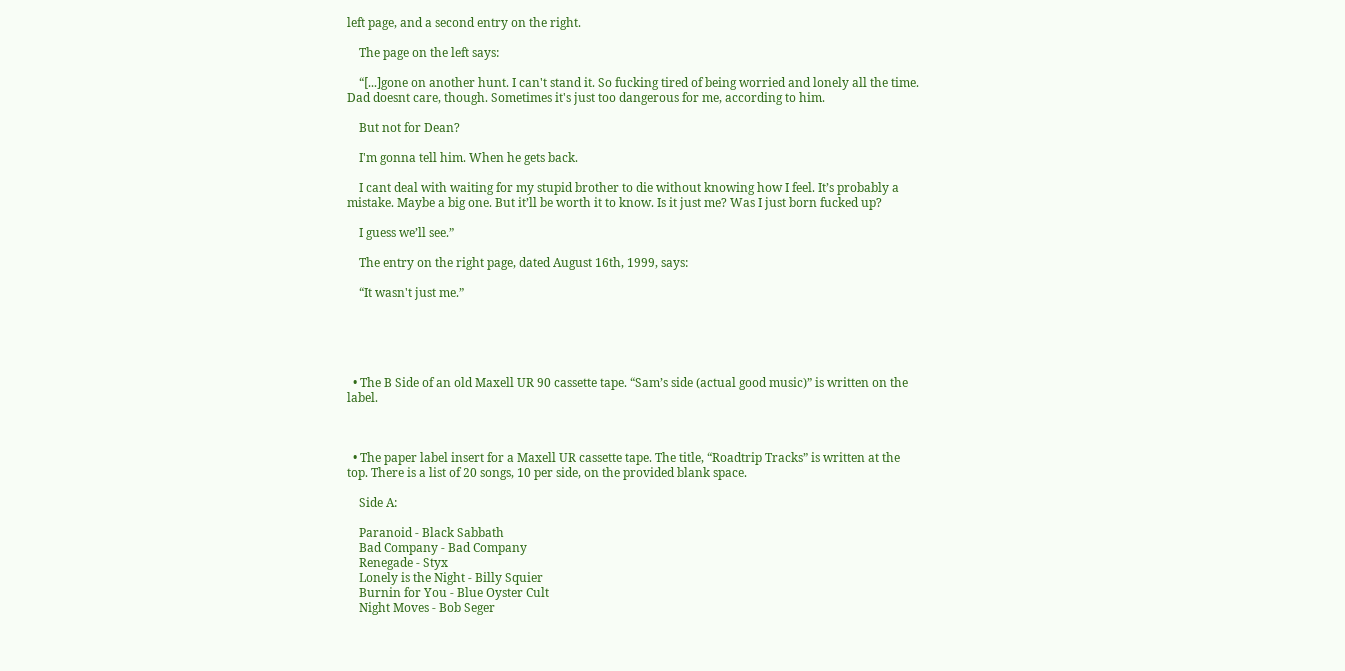left page, and a second entry on the right.

    The page on the left says:

    “[...]gone on another hunt. I can't stand it. So fucking tired of being worried and lonely all the time. Dad doesnt care, though. Sometimes it's just too dangerous for me, according to him.

    But not for Dean?

    I'm gonna tell him. When he gets back.

    I cant deal with waiting for my stupid brother to die without knowing how I feel. It’s probably a mistake. Maybe a big one. But it’ll be worth it to know. Is it just me? Was I just born fucked up?

    I guess we’ll see.”

    The entry on the right page, dated August 16th, 1999, says:

    “It wasn't just me.”





  • The B Side of an old Maxell UR 90 cassette tape. “Sam’s side (actual good music)” is written on the label.



  • The paper label insert for a Maxell UR cassette tape. The title, “Roadtrip Tracks” is written at the top. There is a list of 20 songs, 10 per side, on the provided blank space.

    Side A:

    Paranoid - Black Sabbath
    Bad Company - Bad Company
    Renegade - Styx
    Lonely is the Night - Billy Squier
    Burnin for You - Blue Oyster Cult
    Night Moves - Bob Seger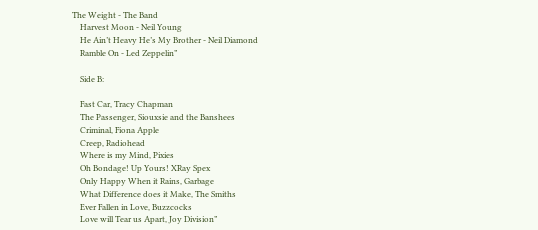The Weight - The Band
    Harvest Moon - Neil Young
    He Ain’t Heavy He’s My Brother - Neil Diamond
    Ramble On - Led Zeppelin”

    Side B:

    Fast Car, Tracy Chapman
    The Passenger, Siouxsie and the Banshees
    Criminal, Fiona Apple
    Creep, Radiohead
    Where is my Mind, Pixies
    Oh Bondage! Up Yours! XRay Spex
    Only Happy When it Rains, Garbage
    What Difference does it Make, The Smiths
    Ever Fallen in Love, Buzzcocks
    Love will Tear us Apart, Joy Division”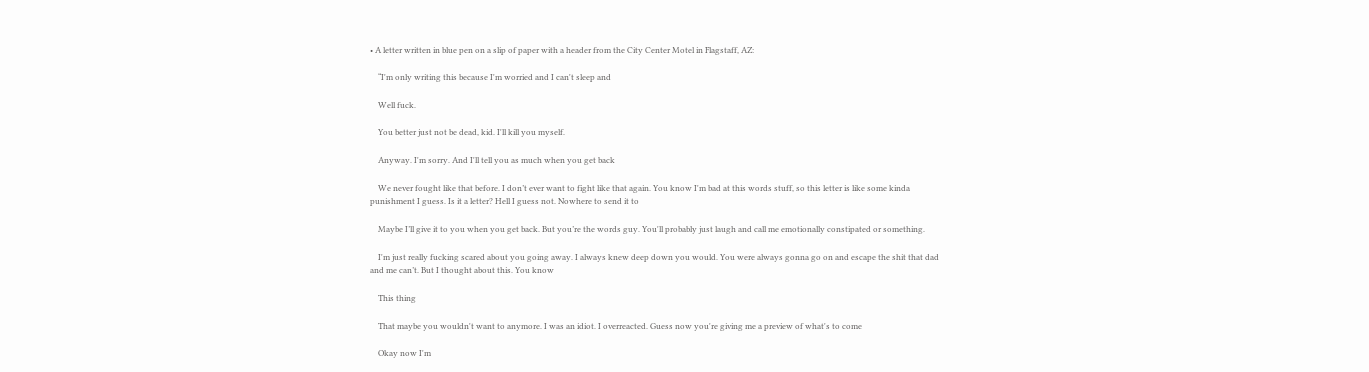• A letter written in blue pen on a slip of paper with a header from the City Center Motel in Flagstaff, AZ:

    “I'm only writing this because I'm worried and I can't sleep and

    Well fuck.

    You better just not be dead, kid. I'll kill you myself.

    Anyway. I'm sorry. And I'll tell you as much when you get back

    We never fought like that before. I don’t ever want to fight like that again. You know I'm bad at this words stuff, so this letter is like some kinda punishment I guess. Is it a letter? Hell I guess not. Nowhere to send it to

    Maybe I’ll give it to you when you get back. But you’re the words guy. You'll probably just laugh and call me emotionally constipated or something.

    I'm just really fucking scared about you going away. I always knew deep down you would. You were always gonna go on and escape the shit that dad and me can’t. But I thought about this. You know

    This thing

    That maybe you wouldn't want to anymore. I was an idiot. I overreacted. Guess now you're giving me a preview of what's to come

    Okay now I'm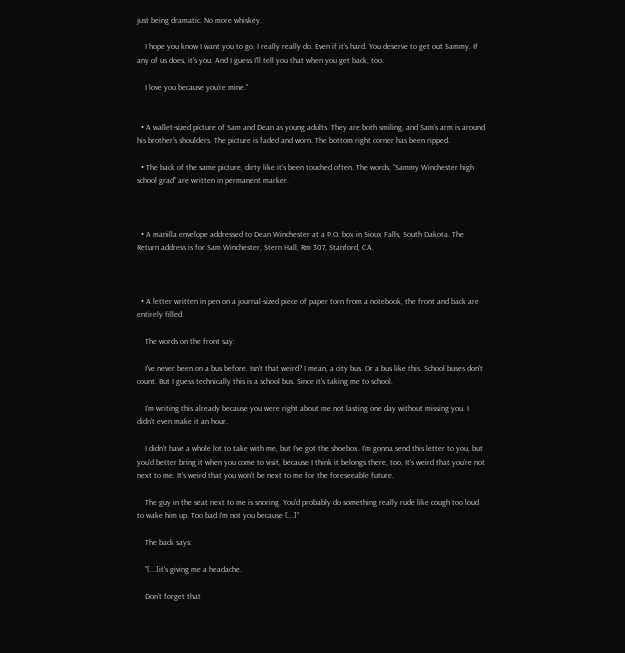just being dramatic. No more whiskey.

    I hope you know I want you to go. I really really do. Even if it's hard. You deserve to get out Sammy. If any of us does, it's you. And I guess I'll tell you that when you get back, too.

    I love you because you’re mine."


  • A wallet-sized picture of Sam and Dean as young adults. They are both smiling, and Sam’s arm is around his brother’s shoulders. The picture is faded and worn. The bottom right corner has been ripped.

  • The back of the same picture, dirty like it’s been touched often. The words, “Sammy Winchester high school grad” are written in permanent marker.



  • A manilla envelope addressed to Dean Winchester at a P.O. box in Sioux Falls, South Dakota. The Return address is for Sam Winchester, Stern Hall, Rm 307, Stanford, CA.



  • A letter written in pen on a journal-sized piece of paper torn from a notebook, the front and back are entirely filled.

    The words on the front say:

    I've never been on a bus before. Isn't that weird? I mean, a city bus. Or a bus like this. School buses don't count. But I guess technically this is a school bus. Since it's taking me to school.

    I'm writing this already because you were right about me not lasting one day without missing you. I didn't even make it an hour.

    I didn't have a whole lot to take with me, but I've got the shoebox. I'm gonna send this letter to you, but you’d better bring it when you come to visit, because I think it belongs there, too. It's weird that you’re not next to me. It's weird that you won't be next to me for the foreseeable future.

    The guy in the seat next to me is snoring. You'd probably do something really rude like cough too loud to wake him up. Too bad I'm not you because [...]”

    The back says:

    “[...]it's giving me a headache.

    Don’t forget that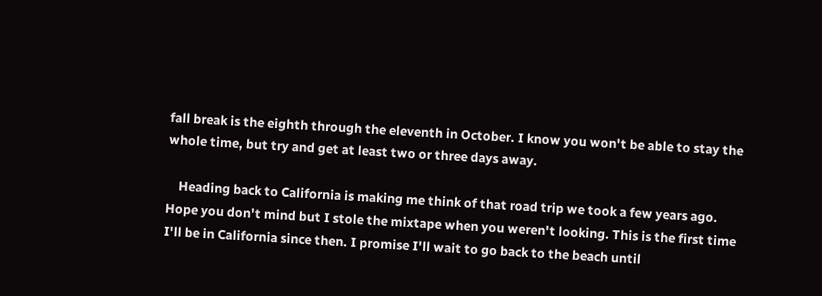fall break is the eighth through the eleventh in October. I know you won't be able to stay the whole time, but try and get at least two or three days away.

    Heading back to California is making me think of that road trip we took a few years ago. Hope you don't mind but I stole the mixtape when you weren't looking. This is the first time I'll be in California since then. I promise I'll wait to go back to the beach until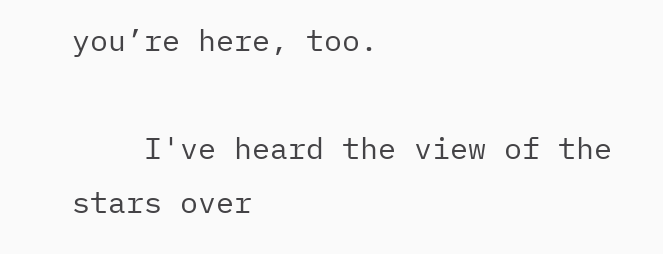you’re here, too.

    I've heard the view of the stars over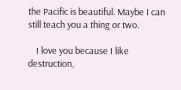the Pacific is beautiful. Maybe I can still teach you a thing or two.

    I love you because I like destruction,